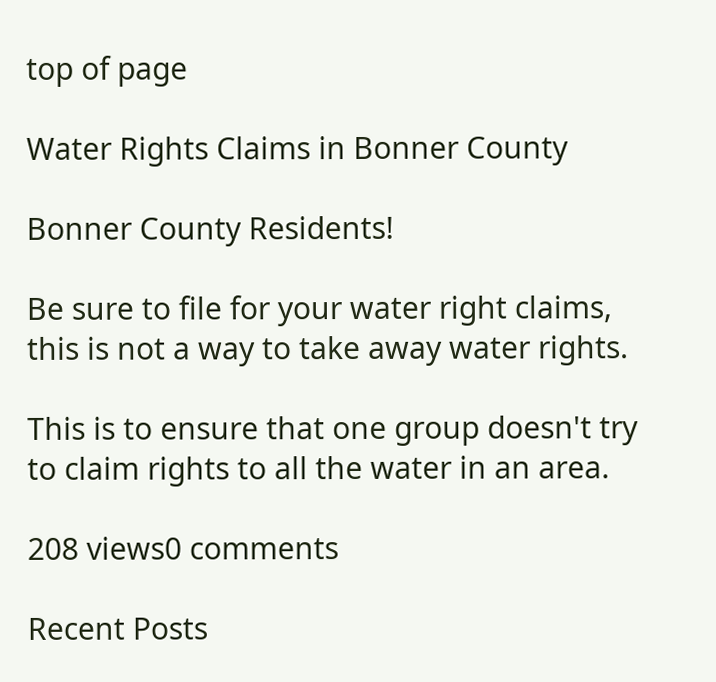top of page

Water Rights Claims in Bonner County

Bonner County Residents!

Be sure to file for your water right claims, this is not a way to take away water rights.

This is to ensure that one group doesn't try to claim rights to all the water in an area.

208 views0 comments

Recent Posts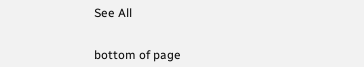See All


bottom of page